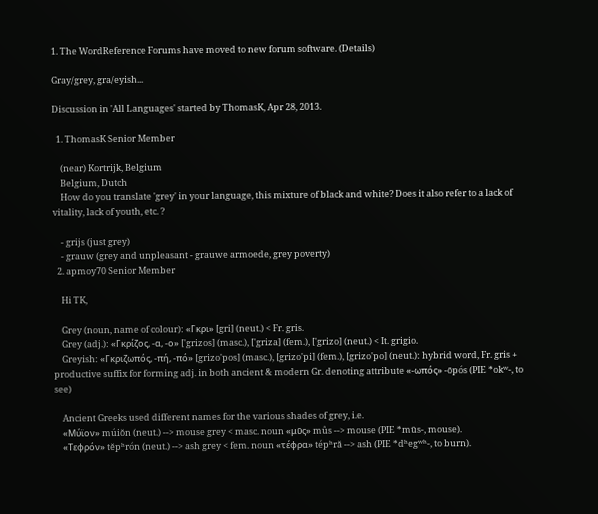1. The WordReference Forums have moved to new forum software. (Details)

Gray/grey, gra/eyish...

Discussion in 'All Languages' started by ThomasK, Apr 28, 2013.

  1. ThomasK Senior Member

    (near) Kortrijk, Belgium
    Belgium, Dutch
    How do you translate 'grey' in your language, this mixture of black and white? Does it also refer to a lack of vitality, lack of youth, etc. ?

    - grijs (just grey)
    - grauw (grey and unpleasant - grauwe armoede, grey poverty)
  2. apmoy70 Senior Member

    Hi TK,

    Grey (noun, name of colour): «Γκρι» [gri] (neut.) < Fr. gris.
    Grey (adj.): «Γκρίζος, -α, -ο» ['grizos] (masc.), ['griza] (fem.), ['grizo] (neut.) < It. grigio.
    Greyish: «Γκριζωπός, -πή, -πό» [grizo'pos] (masc.), [grizo'pi] (fem.), [grizo'po] (neut.): hybrid word, Fr. gris + productive suffix for forming adj. in both ancient & modern Gr. denoting attribute «-ωπός» -ōpós (PIE *okʷ-, to see)

    Ancient Greeks used different names for the various shades of grey, i.e.
    «Μύϊον» múiŏn (neut.) --> mouse grey < masc. noun «μῦς» mûs --> mouse (PIE *mūs-, mouse).
    «Τεφρόν» tĕpʰrón (neut.) --> ash grey < fem. noun «τέφρα» tépʰră --> ash (PIE *dʰegʷʰ-, to burn).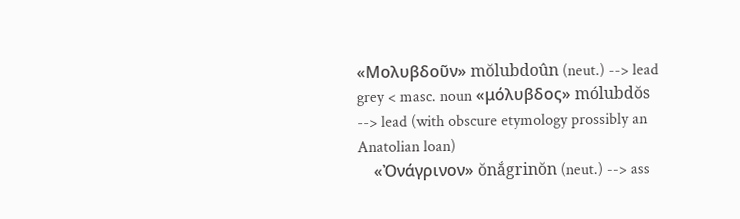«Μολυβδοῦν» mŏlubdoûn (neut.) --> lead grey < masc. noun «μόλυβδος» mólubdŏs --> lead (with obscure etymology prossibly an Anatolian loan)
    «Ὀνάγρινον» ŏnắgrinŏn (neut.) --> ass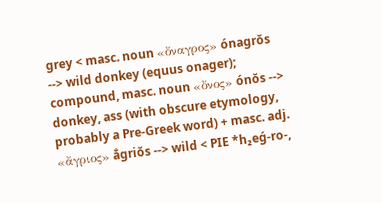grey < masc. noun «ὄναγρος» ónagrŏs --> wild donkey (equus onager); compound, masc. noun «ὄνος» ónŏs --> donkey, ass (with obscure etymology, probably a Pre-Greek word) + masc. adj. «ἄγριος» ắgriŏs --> wild < PIE *h₂eǵ-ro-,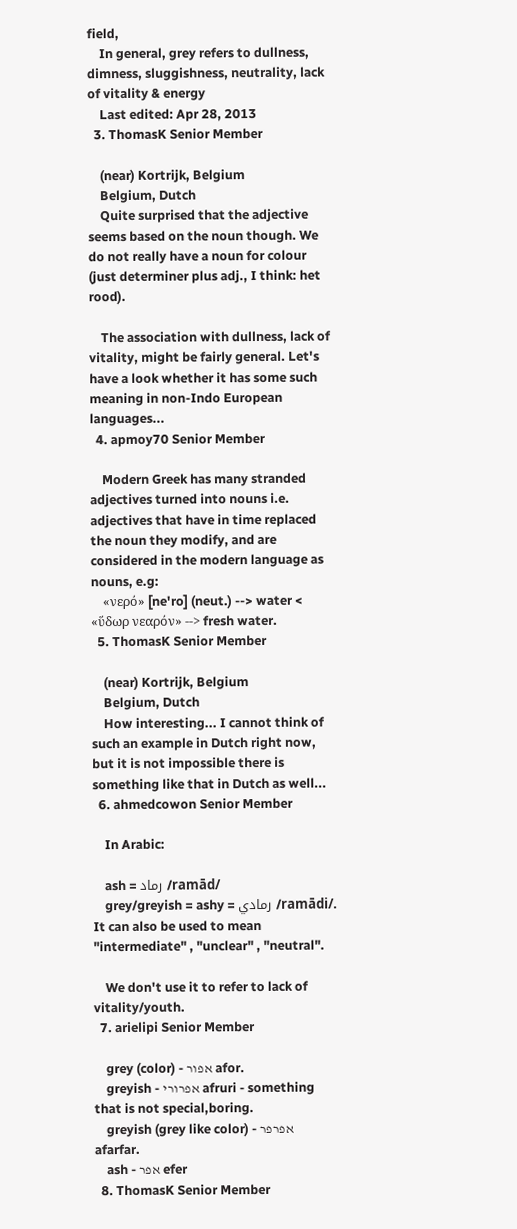field,
    In general, grey refers to dullness, dimness, sluggishness, neutrality, lack of vitality & energy
    Last edited: Apr 28, 2013
  3. ThomasK Senior Member

    (near) Kortrijk, Belgium
    Belgium, Dutch
    Quite surprised that the adjective seems based on the noun though. We do not really have a noun for colour (just determiner plus adj., I think: het rood).

    The association with dullness, lack of vitality, might be fairly general. Let's have a look whether it has some such meaning in non-Indo European languages...
  4. apmoy70 Senior Member

    Modern Greek has many stranded adjectives turned into nouns i.e. adjectives that have in time replaced the noun they modify, and are considered in the modern language as nouns, e.g:
    «νερό» [ne'ro] (neut.) --> water < «ὕδωρ νεαρόν» --> fresh water.
  5. ThomasK Senior Member

    (near) Kortrijk, Belgium
    Belgium, Dutch
    How interesting... I cannot think of such an example in Dutch right now, but it is not impossible there is something like that in Dutch as well...
  6. ahmedcowon Senior Member

    In Arabic:

    ash = رماد /ramād/
    grey/greyish = ashy = رمادي /ramādi/. It can also be used to mean "intermediate" , "unclear" , "neutral".

    We don't use it to refer to lack of vitality/youth.
  7. arielipi Senior Member

    grey (color) - אפור afor.
    greyish - אפרורי afruri - something that is not special,boring.
    greyish (grey like color) - אפרפר afarfar.
    ash - אפר efer
  8. ThomasK Senior Member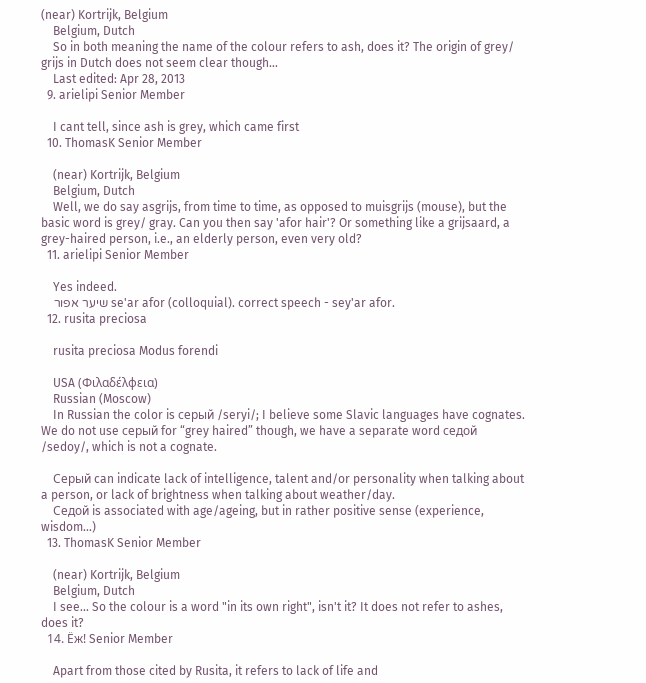(near) Kortrijk, Belgium
    Belgium, Dutch
    So in both meaning the name of the colour refers to ash, does it? The origin of grey/ grijs in Dutch does not seem clear though...
    Last edited: Apr 28, 2013
  9. arielipi Senior Member

    I cant tell, since ash is grey, which came first
  10. ThomasK Senior Member

    (near) Kortrijk, Belgium
    Belgium, Dutch
    Well, we do say asgrijs, from time to time, as opposed to muisgrijs (mouse), but the basic word is grey/ gray. Can you then say 'afor hair'? Or something like a grijsaard, a grey-haired person, i.e., an elderly person, even very old?
  11. arielipi Senior Member

    Yes indeed.
    שיער אפור se'ar afor (colloquial). correct speech - sey'ar afor.
  12. rusita preciosa

    rusita preciosa Modus forendi

    USA (Φιλαδέλφεια)
    Russian (Moscow)
    In Russian the color is серый /seryi/; I believe some Slavic languages have cognates. We do not use серый for “grey haired” though, we have a separate word седой /sedoy/, which is not a cognate.

    Cерый can indicate lack of intelligence, talent and/or personality when talking about a person, or lack of brightness when talking about weather/day.
    Cедой is associated with age/ageing, but in rather positive sense (experience, wisdom...)
  13. ThomasK Senior Member

    (near) Kortrijk, Belgium
    Belgium, Dutch
    I see... So the colour is a word "in its own right", isn't it? It does not refer to ashes, does it?
  14. Ёж! Senior Member

    Apart from those cited by Rusita, it refers to lack of life and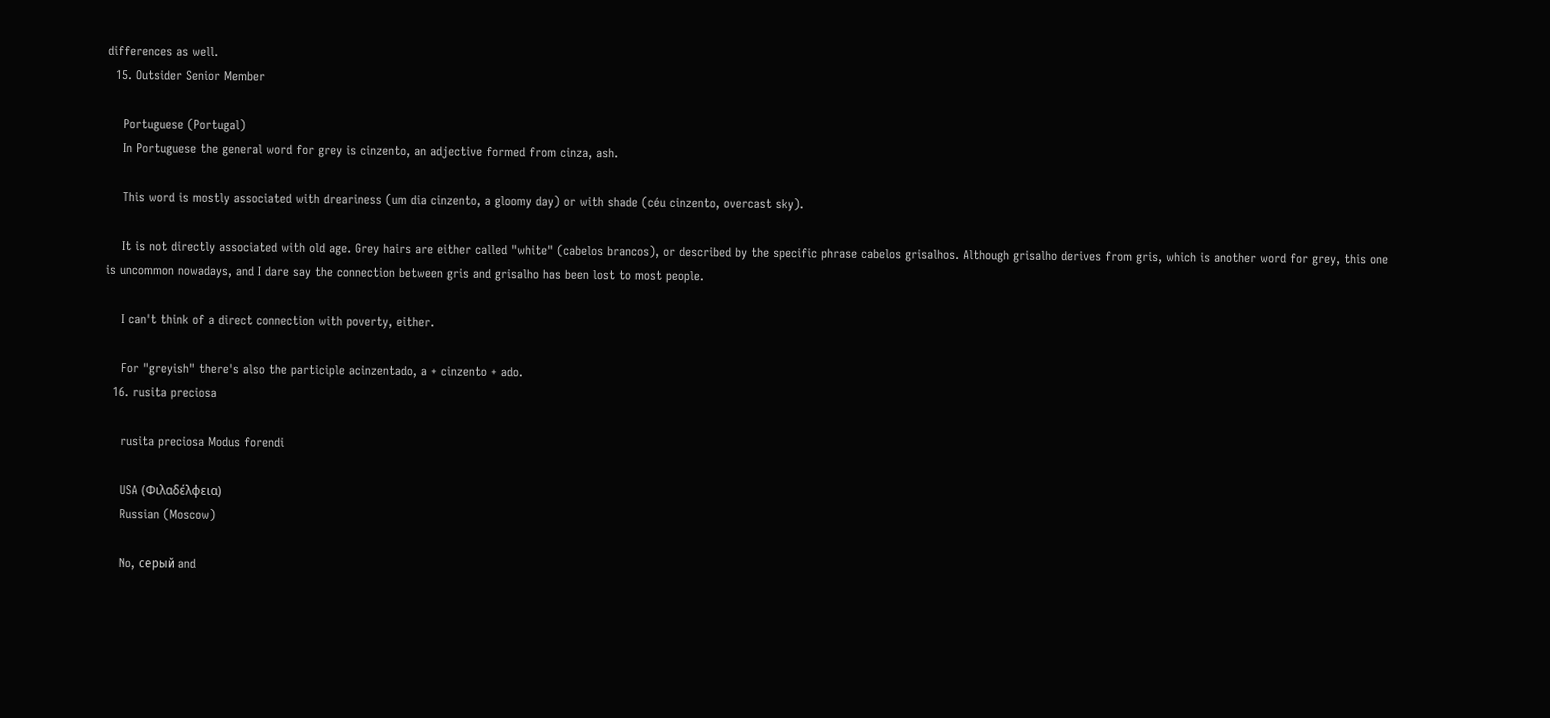differences as well.
  15. Outsider Senior Member

    Portuguese (Portugal)
    In Portuguese the general word for grey is cinzento, an adjective formed from cinza, ash.

    This word is mostly associated with dreariness (um dia cinzento, a gloomy day) or with shade (céu cinzento, overcast sky).

    It is not directly associated with old age. Grey hairs are either called "white" (cabelos brancos), or described by the specific phrase cabelos grisalhos. Although grisalho derives from gris, which is another word for grey, this one is uncommon nowadays, and I dare say the connection between gris and grisalho has been lost to most people.

    I can't think of a direct connection with poverty, either.

    For "greyish" there's also the participle acinzentado, a + cinzento + ado.
  16. rusita preciosa

    rusita preciosa Modus forendi

    USA (Φιλαδέλφεια)
    Russian (Moscow)

    No, серый and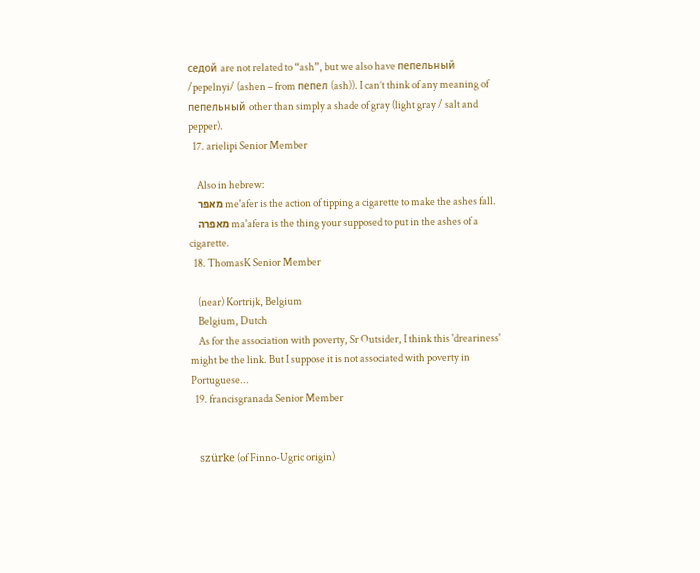седой are not related to “ash”, but we also have пепельный /pepelnyi/ (ashen – from пепел (ash)). I can’t think of any meaning of пепельный other than simply a shade of gray (light gray / salt and pepper).
  17. arielipi Senior Member

    Also in hebrew:
    מאפר me'afer is the action of tipping a cigarette to make the ashes fall.
    מאפרה ma'afera is the thing your supposed to put in the ashes of a cigarette.
  18. ThomasK Senior Member

    (near) Kortrijk, Belgium
    Belgium, Dutch
    As for the association with poverty, Sr Outsider, I think this 'dreariness' might be the link. But I suppose it is not associated with poverty in Portuguese...
  19. francisgranada Senior Member


    szürke (of Finno-Ugric origin)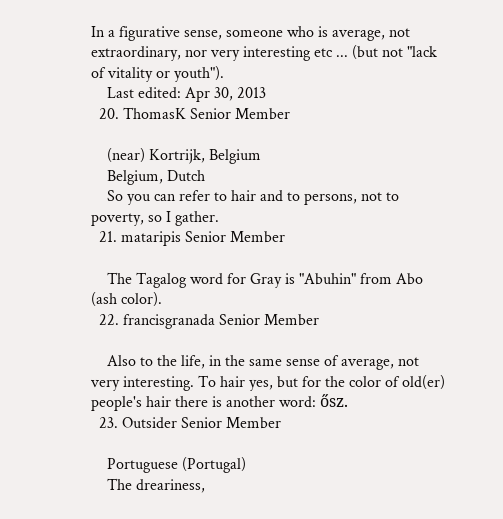In a figurative sense, someone who is average, not extraordinary, nor very interesting etc ... (but not "lack of vitality or youth").
    Last edited: Apr 30, 2013
  20. ThomasK Senior Member

    (near) Kortrijk, Belgium
    Belgium, Dutch
    So you can refer to hair and to persons, not to poverty, so I gather.
  21. mataripis Senior Member

    The Tagalog word for Gray is "Abuhin" from Abo (ash color).
  22. francisgranada Senior Member

    Also to the life, in the same sense of average, not very interesting. To hair yes, but for the color of old(er) people's hair there is another word: ősz.
  23. Outsider Senior Member

    Portuguese (Portugal)
    The dreariness,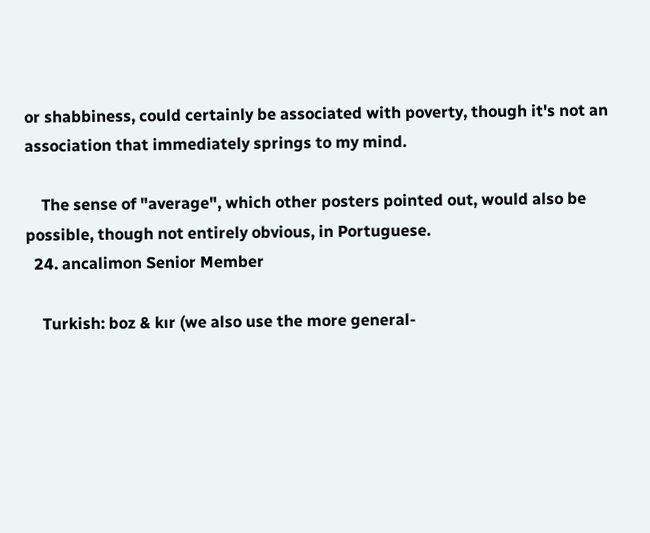or shabbiness, could certainly be associated with poverty, though it's not an association that immediately springs to my mind.

    The sense of "average", which other posters pointed out, would also be possible, though not entirely obvious, in Portuguese.
  24. ancalimon Senior Member

    Turkish: boz & kır (we also use the more general-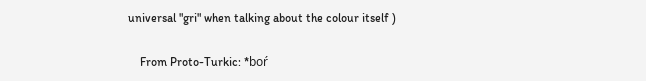universal "gri" when talking about the colour itself )

    From Proto-Turkic: *boŕ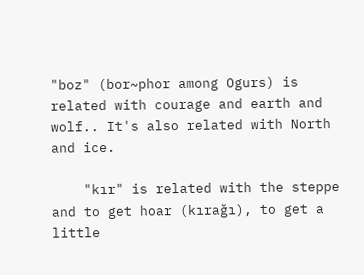"boz" (bor~phor among Ogurs) is related with courage and earth and wolf.. It's also related with North and ice.

    "kır" is related with the steppe and to get hoar (kırağı), to get a little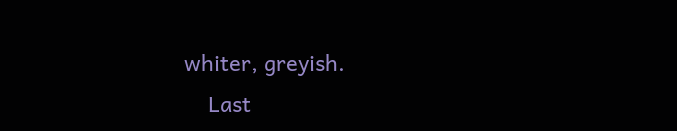whiter, greyish.
    Last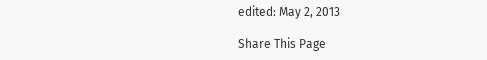edited: May 2, 2013

Share This Page